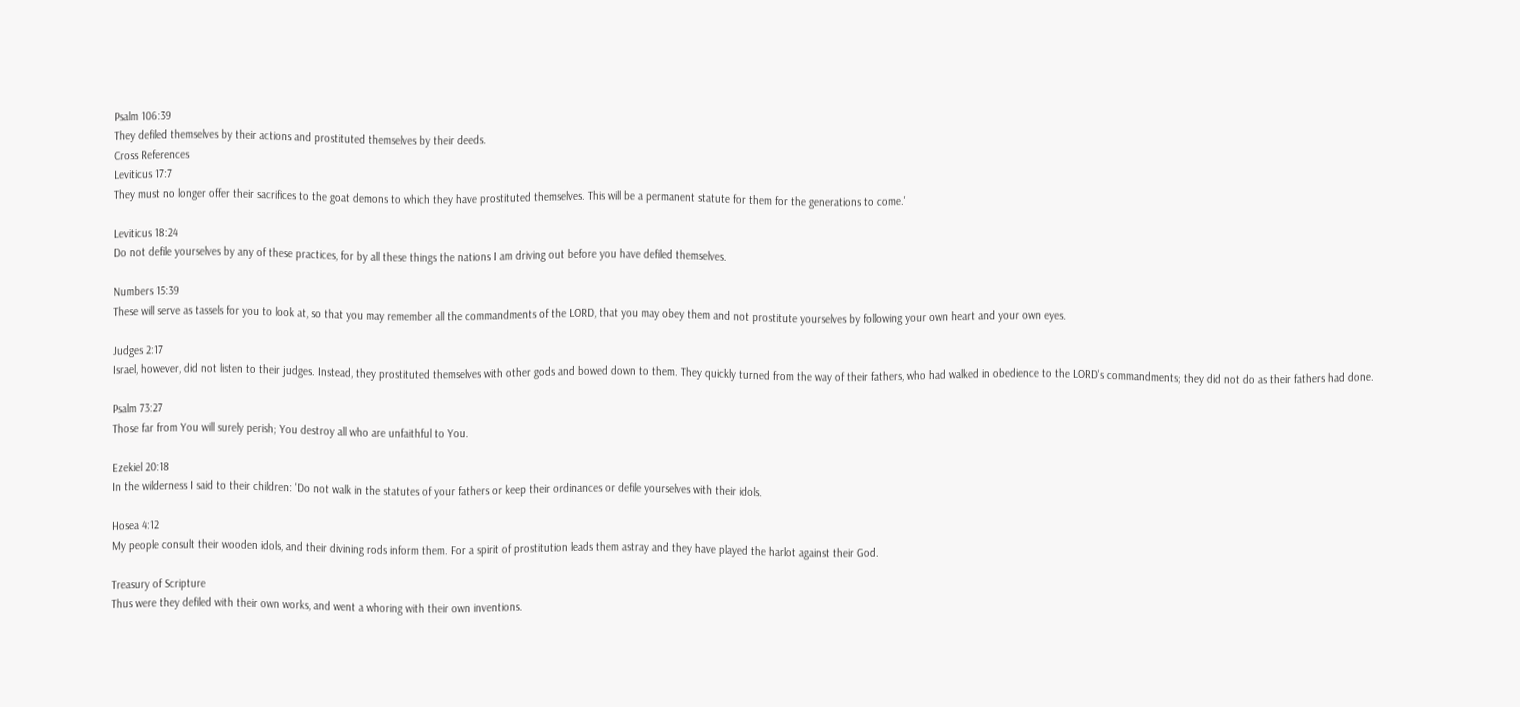Psalm 106:39
They defiled themselves by their actions and prostituted themselves by their deeds.
Cross References
Leviticus 17:7
They must no longer offer their sacrifices to the goat demons to which they have prostituted themselves. This will be a permanent statute for them for the generations to come.'

Leviticus 18:24
Do not defile yourselves by any of these practices, for by all these things the nations I am driving out before you have defiled themselves.

Numbers 15:39
These will serve as tassels for you to look at, so that you may remember all the commandments of the LORD, that you may obey them and not prostitute yourselves by following your own heart and your own eyes.

Judges 2:17
Israel, however, did not listen to their judges. Instead, they prostituted themselves with other gods and bowed down to them. They quickly turned from the way of their fathers, who had walked in obedience to the LORD's commandments; they did not do as their fathers had done.

Psalm 73:27
Those far from You will surely perish; You destroy all who are unfaithful to You.

Ezekiel 20:18
In the wilderness I said to their children: 'Do not walk in the statutes of your fathers or keep their ordinances or defile yourselves with their idols.

Hosea 4:12
My people consult their wooden idols, and their divining rods inform them. For a spirit of prostitution leads them astray and they have played the harlot against their God.

Treasury of Scripture
Thus were they defiled with their own works, and went a whoring with their own inventions.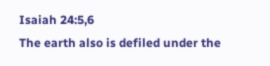Isaiah 24:5,6
The earth also is defiled under the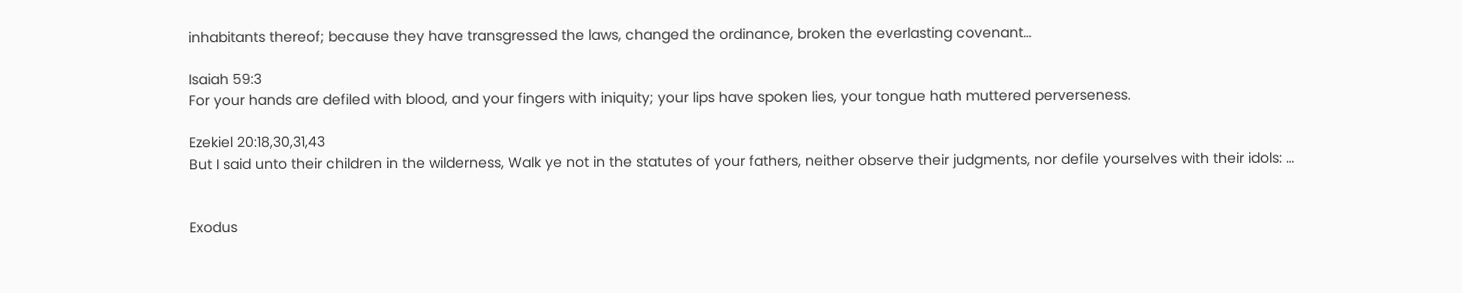inhabitants thereof; because they have transgressed the laws, changed the ordinance, broken the everlasting covenant…

Isaiah 59:3
For your hands are defiled with blood, and your fingers with iniquity; your lips have spoken lies, your tongue hath muttered perverseness.

Ezekiel 20:18,30,31,43
But I said unto their children in the wilderness, Walk ye not in the statutes of your fathers, neither observe their judgments, nor defile yourselves with their idols: …


Exodus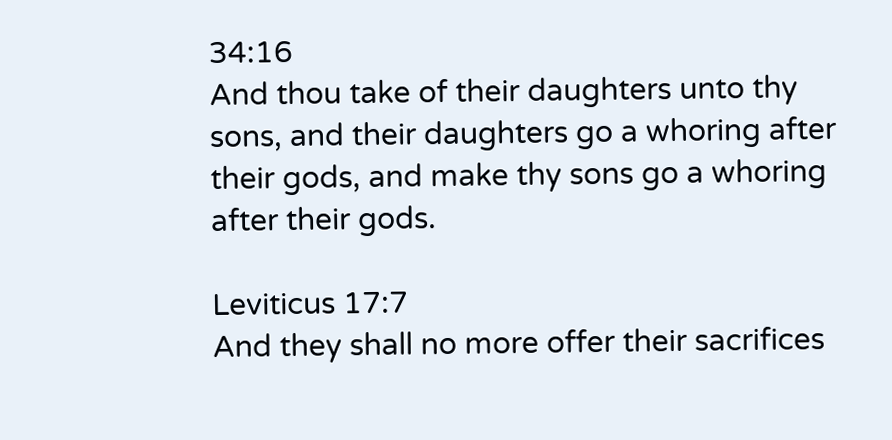34:16
And thou take of their daughters unto thy sons, and their daughters go a whoring after their gods, and make thy sons go a whoring after their gods.

Leviticus 17:7
And they shall no more offer their sacrifices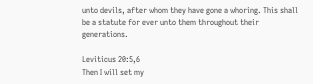unto devils, after whom they have gone a whoring. This shall be a statute for ever unto them throughout their generations.

Leviticus 20:5,6
Then I will set my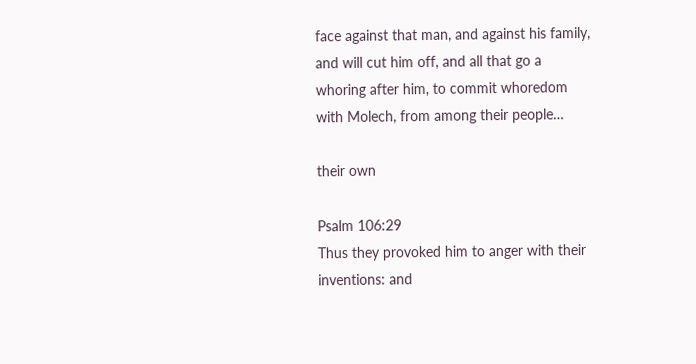face against that man, and against his family, and will cut him off, and all that go a whoring after him, to commit whoredom with Molech, from among their people…

their own

Psalm 106:29
Thus they provoked him to anger with their inventions: and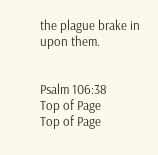the plague brake in upon them.


Psalm 106:38
Top of Page
Top of Page